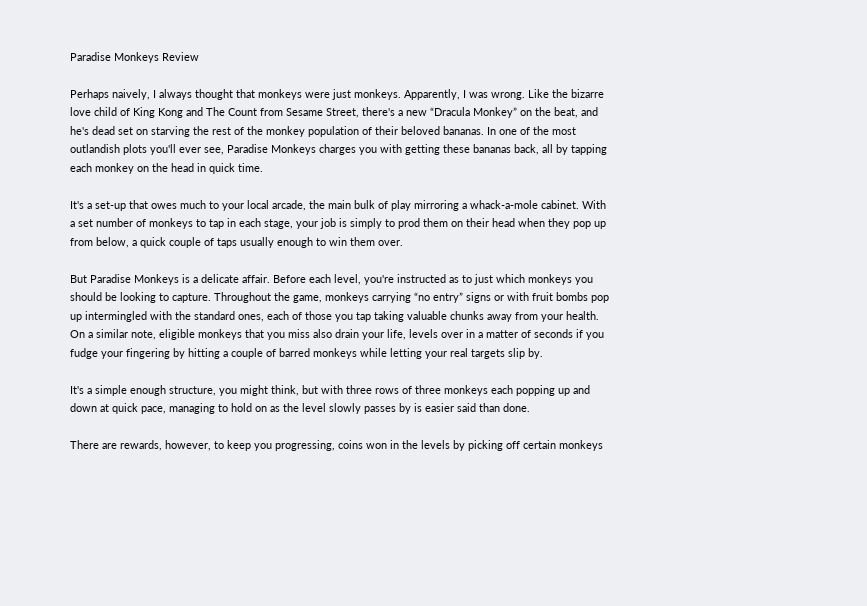Paradise Monkeys Review

Perhaps naively, I always thought that monkeys were just monkeys. Apparently, I was wrong. Like the bizarre love child of King Kong and The Count from Sesame Street, there's a new “Dracula Monkey” on the beat, and he's dead set on starving the rest of the monkey population of their beloved bananas. In one of the most outlandish plots you'll ever see, Paradise Monkeys charges you with getting these bananas back, all by tapping each monkey on the head in quick time.

It's a set-up that owes much to your local arcade, the main bulk of play mirroring a whack-a-mole cabinet. With a set number of monkeys to tap in each stage, your job is simply to prod them on their head when they pop up from below, a quick couple of taps usually enough to win them over.

But Paradise Monkeys is a delicate affair. Before each level, you're instructed as to just which monkeys you should be looking to capture. Throughout the game, monkeys carrying “no entry” signs or with fruit bombs pop up intermingled with the standard ones, each of those you tap taking valuable chunks away from your health. On a similar note, eligible monkeys that you miss also drain your life, levels over in a matter of seconds if you fudge your fingering by hitting a couple of barred monkeys while letting your real targets slip by.

It's a simple enough structure, you might think, but with three rows of three monkeys each popping up and down at quick pace, managing to hold on as the level slowly passes by is easier said than done.

There are rewards, however, to keep you progressing, coins won in the levels by picking off certain monkeys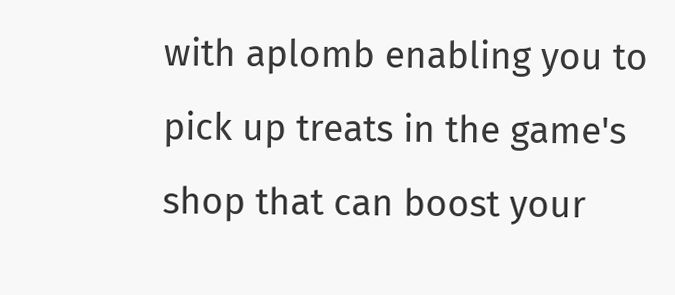with aplomb enabling you to pick up treats in the game's shop that can boost your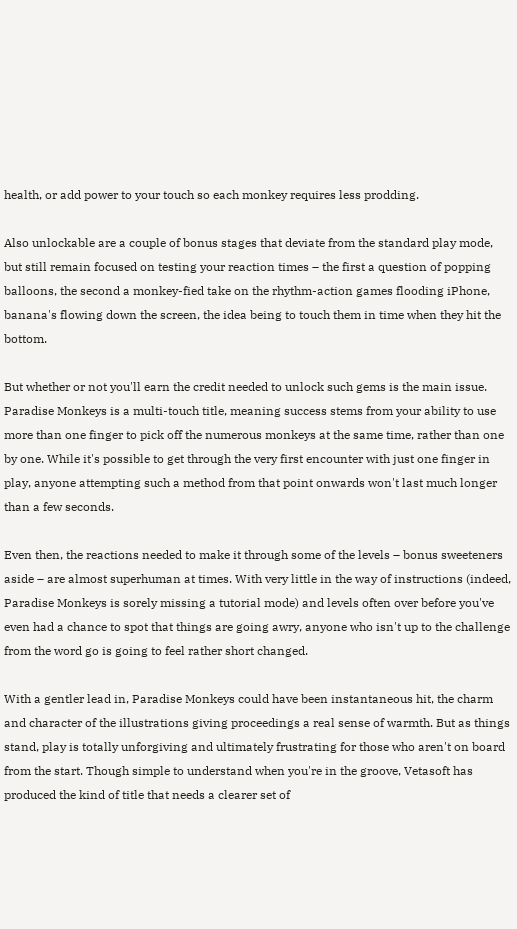health, or add power to your touch so each monkey requires less prodding.

Also unlockable are a couple of bonus stages that deviate from the standard play mode, but still remain focused on testing your reaction times – the first a question of popping balloons, the second a monkey-fied take on the rhythm-action games flooding iPhone, banana's flowing down the screen, the idea being to touch them in time when they hit the bottom.

But whether or not you'll earn the credit needed to unlock such gems is the main issue. Paradise Monkeys is a multi-touch title, meaning success stems from your ability to use more than one finger to pick off the numerous monkeys at the same time, rather than one by one. While it's possible to get through the very first encounter with just one finger in play, anyone attempting such a method from that point onwards won't last much longer than a few seconds.

Even then, the reactions needed to make it through some of the levels – bonus sweeteners aside – are almost superhuman at times. With very little in the way of instructions (indeed, Paradise Monkeys is sorely missing a tutorial mode) and levels often over before you've even had a chance to spot that things are going awry, anyone who isn't up to the challenge from the word go is going to feel rather short changed.

With a gentler lead in, Paradise Monkeys could have been instantaneous hit, the charm and character of the illustrations giving proceedings a real sense of warmth. But as things stand, play is totally unforgiving and ultimately frustrating for those who aren't on board from the start. Though simple to understand when you're in the groove, Vetasoft has produced the kind of title that needs a clearer set of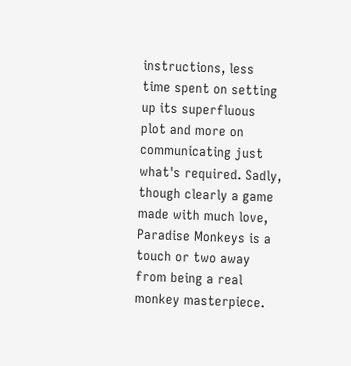instructions, less time spent on setting up its superfluous plot and more on communicating just what's required. Sadly, though clearly a game made with much love, Paradise Monkeys is a touch or two away from being a real monkey masterpiece.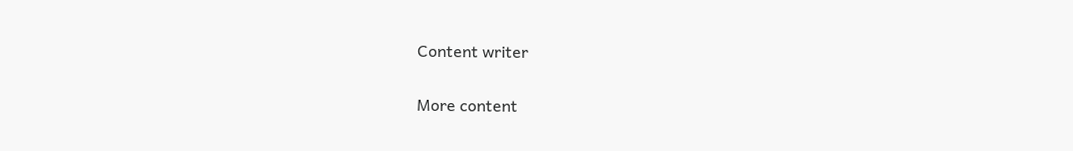Content writer

More content